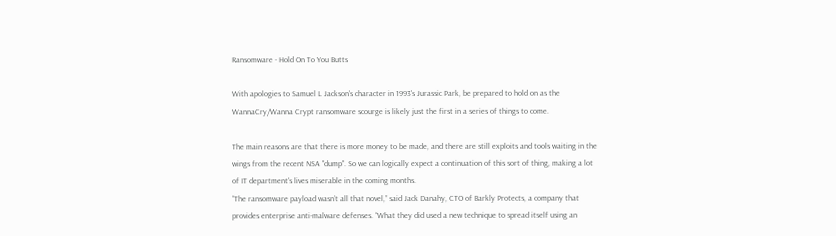Ransomware - Hold On To You Butts

With apologies to Samuel L Jackson's character in 1993's Jurassic Park, be prepared to hold on as the WannaCry/Wanna Crypt ransomware scourge is likely just the first in a series of things to come.

The main reasons are that there is more money to be made, and there are still exploits and tools waiting in the wings from the recent NSA "dump". So we can logically expect a continuation of this sort of thing, making a lot of IT department's lives miserable in the coming months.
“The ransomware payload wasn’t all that novel,” said Jack Danahy, CTO of Barkly Protects, a company that provides enterprise anti-malware defenses. “What they did used a new technique to spread itself using an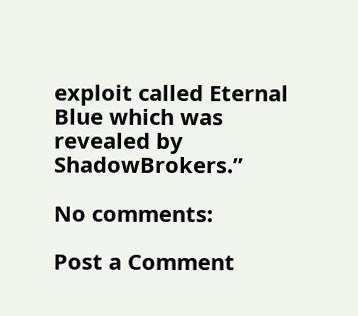exploit called Eternal Blue which was revealed by ShadowBrokers.”

No comments:

Post a Comment